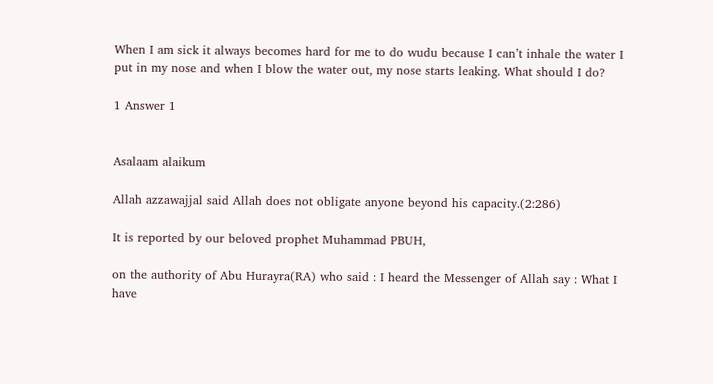When I am sick it always becomes hard for me to do wudu because I can’t inhale the water I put in my nose and when I blow the water out, my nose starts leaking. What should I do?

1 Answer 1


Asalaam alaikum

Allah azzawajjal said Allah does not obligate anyone beyond his capacity.(2:286)

It is reported by our beloved prophet Muhammad PBUH,

on the authority of Abu Hurayra(RA) who said : I heard the Messenger of Allah say : What I have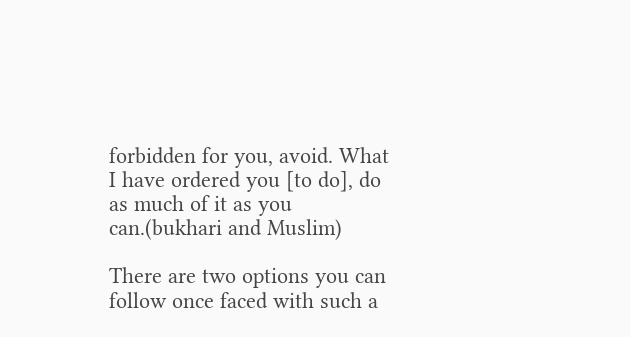forbidden for you, avoid. What I have ordered you [to do], do as much of it as you can.(bukhari and Muslim)

There are two options you can follow once faced with such a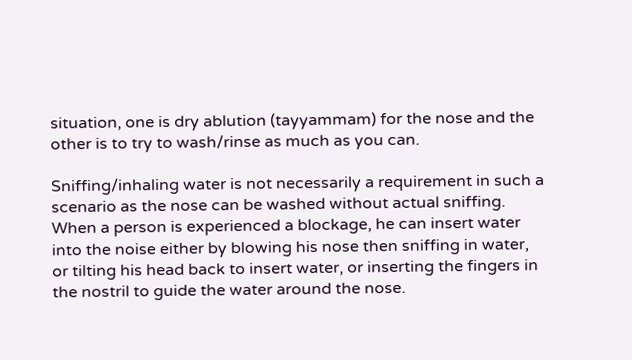situation, one is dry ablution (tayyammam) for the nose and the other is to try to wash/rinse as much as you can.

Sniffing/inhaling water is not necessarily a requirement in such a scenario as the nose can be washed without actual sniffing. When a person is experienced a blockage, he can insert water into the noise either by blowing his nose then sniffing in water, or tilting his head back to insert water, or inserting the fingers in the nostril to guide the water around the nose.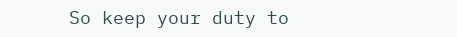So keep your duty to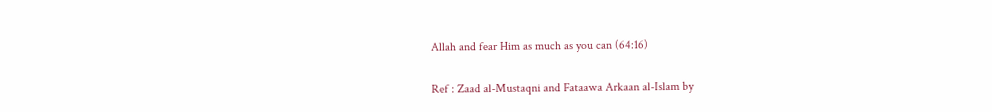Allah and fear Him as much as you can (64:16)

Ref : Zaad al-Mustaqni and Fataawa Arkaan al-Islam by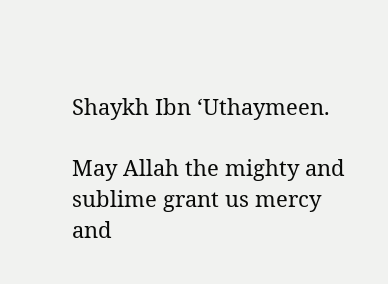Shaykh Ibn ‘Uthaymeen.

May Allah the mighty and sublime grant us mercy and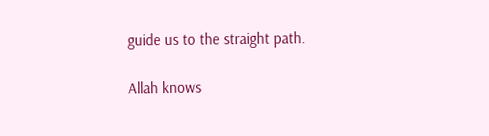guide us to the straight path.

Allah knows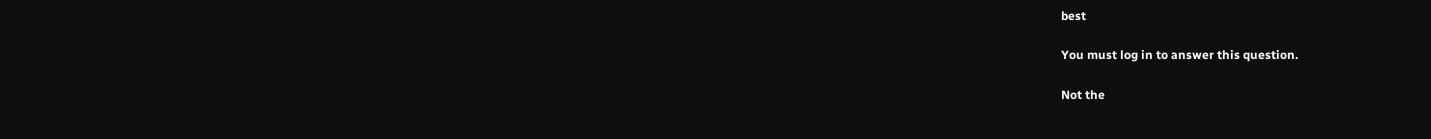best

You must log in to answer this question.

Not the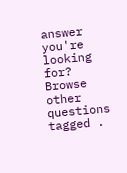answer you're looking for? Browse other questions tagged .